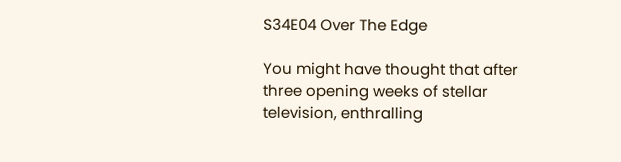S34E04 Over The Edge

You might have thought that after three opening weeks of stellar television, enthralling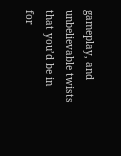gameplay, and unbelievable twists that you’d be in for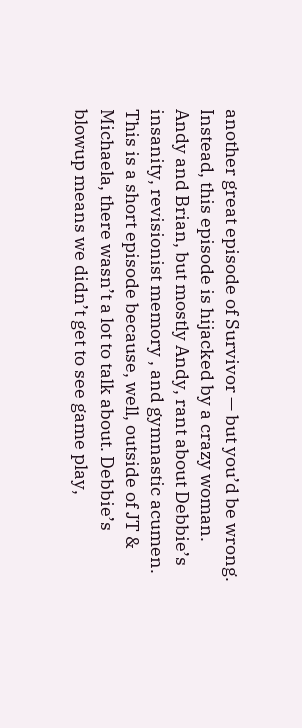another great episode of Survivor — but you’d be wrong. Instead, this episode is hijacked by a crazy woman. Andy and Brian, but mostly Andy, rant about Debbie’s insanity, revisionist memory , and gymnastic acumen. This is a short episode because, well, outside of JT & Michaela, there wasn’t a lot to talk about. Debbie’s blowup means we didn’t get to see game play,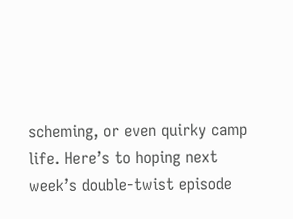scheming, or even quirky camp life. Here’s to hoping next week’s double-twist episode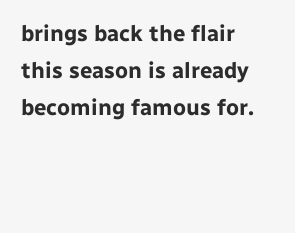brings back the flair this season is already becoming famous for.